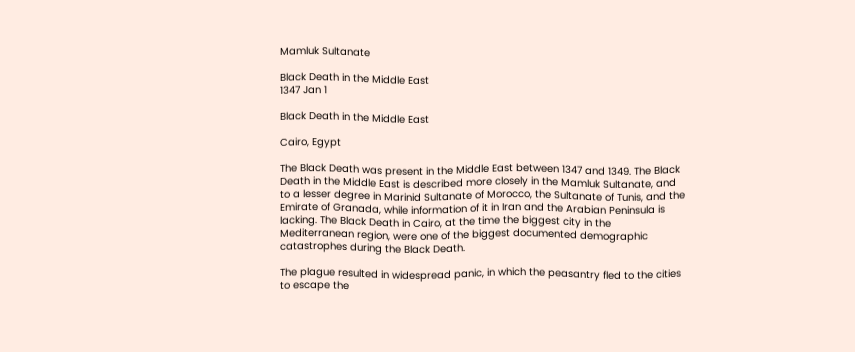Mamluk Sultanate

Black Death in the Middle East
1347 Jan 1

Black Death in the Middle East

Cairo, Egypt

The Black Death was present in the Middle East between 1347 and 1349. The Black Death in the Middle East is described more closely in the Mamluk Sultanate, and to a lesser degree in Marinid Sultanate of Morocco, the Sultanate of Tunis, and the Emirate of Granada, while information of it in Iran and the Arabian Peninsula is lacking. The Black Death in Cairo, at the time the biggest city in the Mediterranean region, were one of the biggest documented demographic catastrophes during the Black Death.

The plague resulted in widespread panic, in which the peasantry fled to the cities to escape the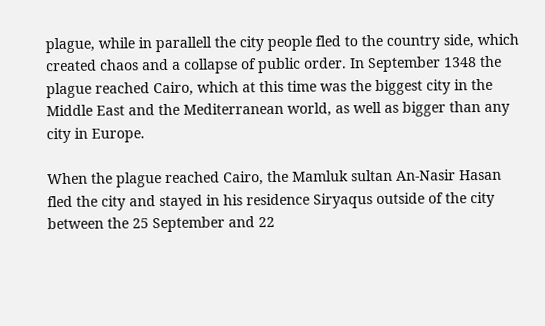plague, while in parallell the city people fled to the country side, which created chaos and a collapse of public order. In September 1348 the plague reached Cairo, which at this time was the biggest city in the Middle East and the Mediterranean world, as well as bigger than any city in Europe.

When the plague reached Cairo, the Mamluk sultan An-Nasir Hasan fled the city and stayed in his residence Siryaqus outside of the city between the 25 September and 22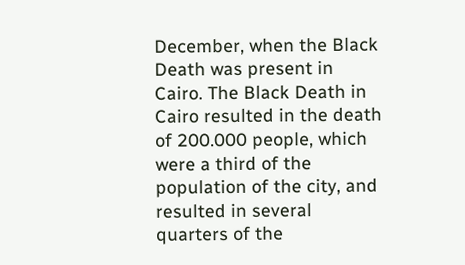December, when the Black Death was present in Cairo. The Black Death in Cairo resulted in the death of 200.000 people, which were a third of the population of the city, and resulted in several quarters of the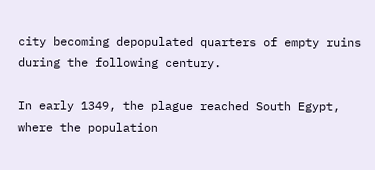city becoming depopulated quarters of empty ruins during the following century.

In early 1349, the plague reached South Egypt, where the population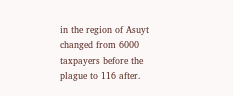in the region of Asuyt changed from 6000 taxpayers before the plague to 116 after.